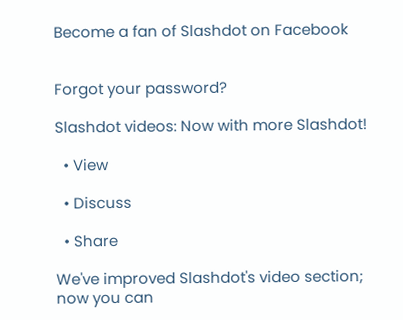Become a fan of Slashdot on Facebook


Forgot your password?

Slashdot videos: Now with more Slashdot!

  • View

  • Discuss

  • Share

We've improved Slashdot's video section; now you can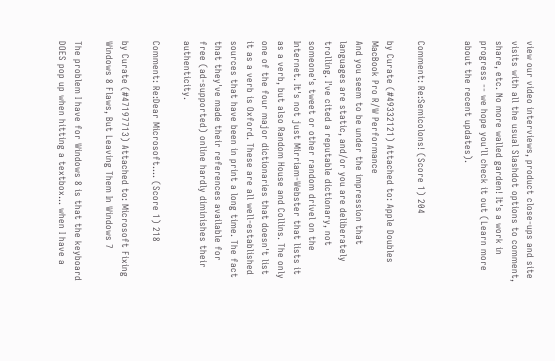view our video interviews, product close-ups and site visits with all the usual Slashdot options to comment, share, etc. No more walled garden! It's a work in progress -- we hope you'll check it out (Learn more about the recent updates).


Comment: Re:Semicolons! (Score 1) 204

by Curate (#49332121) Attached to: Apple Doubles MacBook Pro R/W Performance
And you seem to be under the impression that languages are static, and/or you are deliberately trolling. I've cited a reputable dictionary, not someone's tweet or other random drivel on the Internet. It's not just Mirriam-Webster that lists it as a verb, but also Random House and Collins. The only one of the four major dictionaries that doesn't list it as a verb is Oxford. These are all well-established sources that have been in print a long time. The fact that they've made their references available for free (ad-supported) online hardly diminishes their authenticity.

Comment: Re:Dear Microsoft.... (Score 1) 218

by Curate (#47197713) Attached to: Microsoft Fixing Windows 8 Flaws, But Leaving Them In Windows 7

The problem I have for Windows 8 is that the keyboard DOES pop up when hitting a textbox... when I have a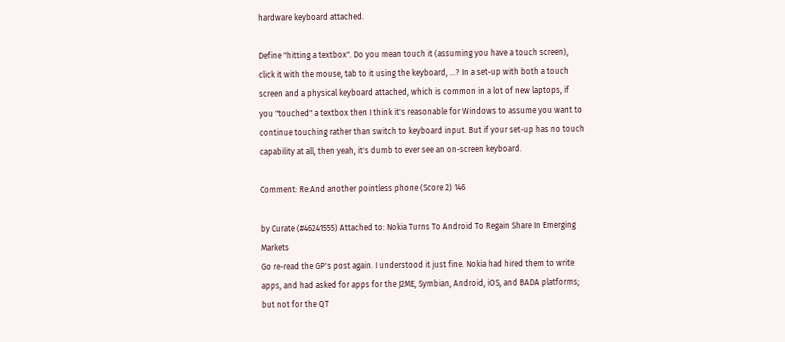hardware keyboard attached.

Define "hitting a textbox". Do you mean touch it (assuming you have a touch screen), click it with the mouse, tab to it using the keyboard, ...? In a set-up with both a touch screen and a physical keyboard attached, which is common in a lot of new laptops, if you "touched" a textbox then I think it's reasonable for Windows to assume you want to continue touching rather than switch to keyboard input. But if your set-up has no touch capability at all, then yeah, it's dumb to ever see an on-screen keyboard.

Comment: Re:And another pointless phone (Score 2) 146

by Curate (#46241555) Attached to: Nokia Turns To Android To Regain Share In Emerging Markets
Go re-read the GP's post again. I understood it just fine. Nokia had hired them to write apps, and had asked for apps for the J2ME, Symbian, Android, iOS, and BADA platforms; but not for the QT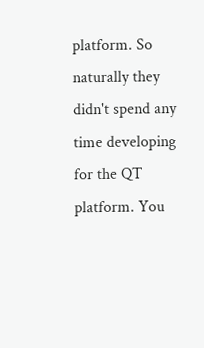platform. So naturally they didn't spend any time developing for the QT platform. You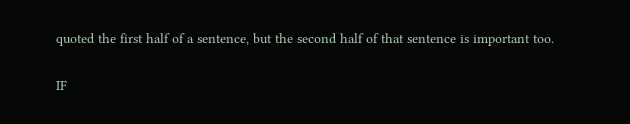quoted the first half of a sentence, but the second half of that sentence is important too.

IF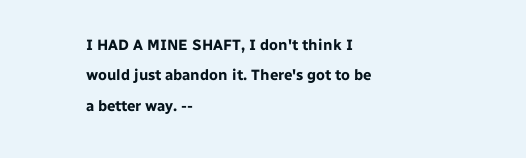I HAD A MINE SHAFT, I don't think I would just abandon it. There's got to be a better way. --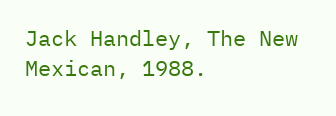Jack Handley, The New Mexican, 1988.